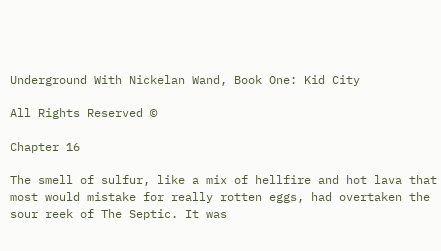Underground With Nickelan Wand, Book One: Kid City

All Rights Reserved ©

Chapter 16

The smell of sulfur, like a mix of hellfire and hot lava that most would mistake for really rotten eggs, had overtaken the sour reek of The Septic. It was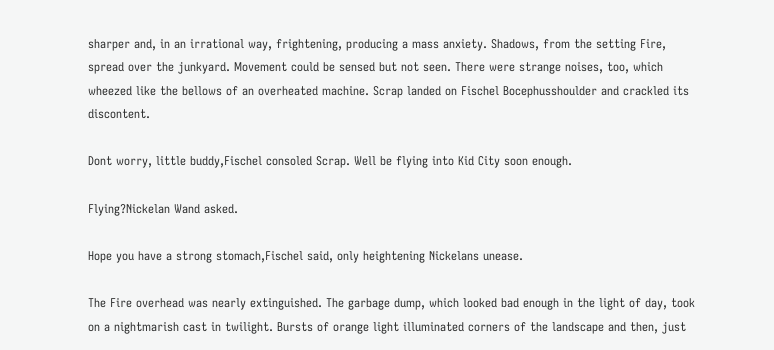sharper and, in an irrational way, frightening, producing a mass anxiety. Shadows, from the setting Fire, spread over the junkyard. Movement could be sensed but not seen. There were strange noises, too, which wheezed like the bellows of an overheated machine. Scrap landed on Fischel Bocephusshoulder and crackled its discontent.

Dont worry, little buddy,Fischel consoled Scrap. Well be flying into Kid City soon enough.

Flying?Nickelan Wand asked.

Hope you have a strong stomach,Fischel said, only heightening Nickelans unease.

The Fire overhead was nearly extinguished. The garbage dump, which looked bad enough in the light of day, took on a nightmarish cast in twilight. Bursts of orange light illuminated corners of the landscape and then, just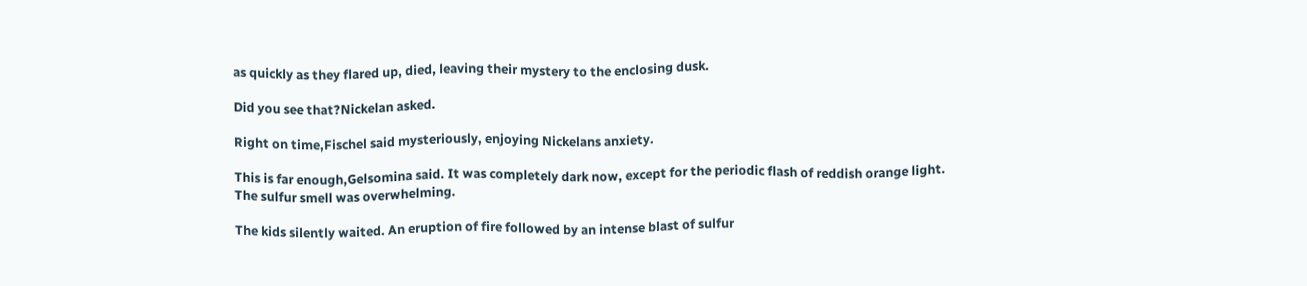as quickly as they flared up, died, leaving their mystery to the enclosing dusk.

Did you see that?Nickelan asked.

Right on time,Fischel said mysteriously, enjoying Nickelans anxiety.

This is far enough,Gelsomina said. It was completely dark now, except for the periodic flash of reddish orange light. The sulfur smell was overwhelming.

The kids silently waited. An eruption of fire followed by an intense blast of sulfur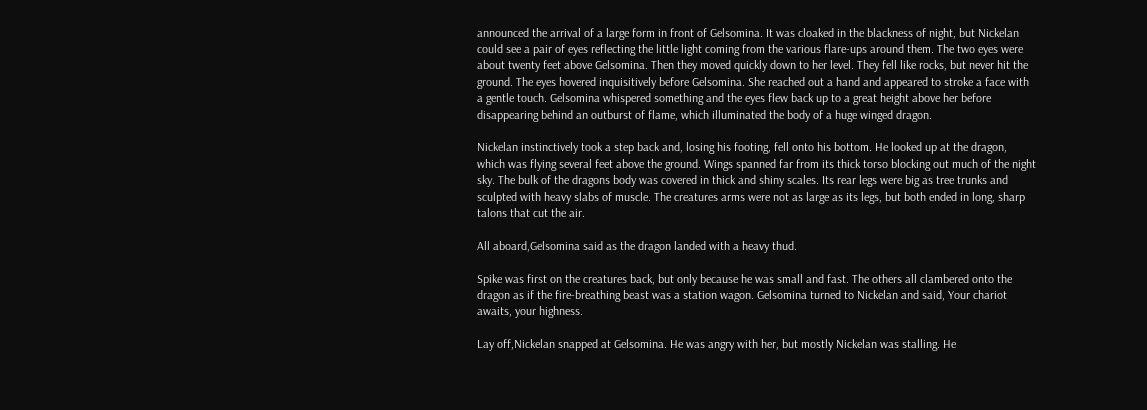announced the arrival of a large form in front of Gelsomina. It was cloaked in the blackness of night, but Nickelan could see a pair of eyes reflecting the little light coming from the various flare-ups around them. The two eyes were about twenty feet above Gelsomina. Then they moved quickly down to her level. They fell like rocks, but never hit the ground. The eyes hovered inquisitively before Gelsomina. She reached out a hand and appeared to stroke a face with a gentle touch. Gelsomina whispered something and the eyes flew back up to a great height above her before disappearing behind an outburst of flame, which illuminated the body of a huge winged dragon.

Nickelan instinctively took a step back and, losing his footing, fell onto his bottom. He looked up at the dragon, which was flying several feet above the ground. Wings spanned far from its thick torso blocking out much of the night sky. The bulk of the dragons body was covered in thick and shiny scales. Its rear legs were big as tree trunks and sculpted with heavy slabs of muscle. The creatures arms were not as large as its legs, but both ended in long, sharp talons that cut the air.

All aboard,Gelsomina said as the dragon landed with a heavy thud.

Spike was first on the creatures back, but only because he was small and fast. The others all clambered onto the dragon as if the fire-breathing beast was a station wagon. Gelsomina turned to Nickelan and said, Your chariot awaits, your highness.

Lay off,Nickelan snapped at Gelsomina. He was angry with her, but mostly Nickelan was stalling. He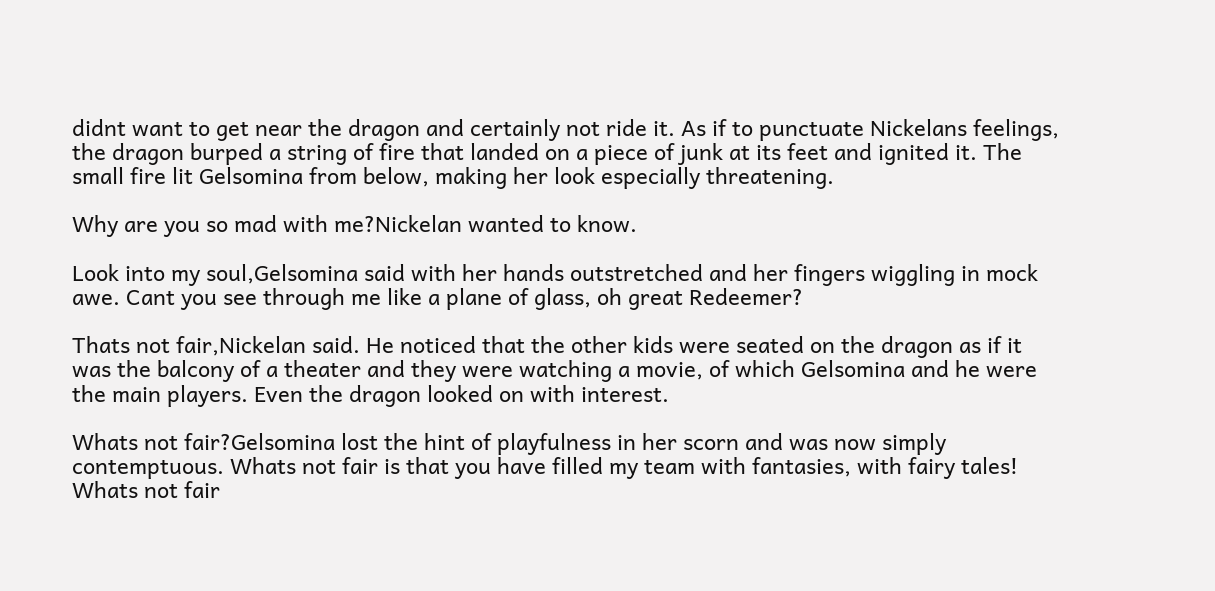didnt want to get near the dragon and certainly not ride it. As if to punctuate Nickelans feelings, the dragon burped a string of fire that landed on a piece of junk at its feet and ignited it. The small fire lit Gelsomina from below, making her look especially threatening.

Why are you so mad with me?Nickelan wanted to know.

Look into my soul,Gelsomina said with her hands outstretched and her fingers wiggling in mock awe. Cant you see through me like a plane of glass, oh great Redeemer?

Thats not fair,Nickelan said. He noticed that the other kids were seated on the dragon as if it was the balcony of a theater and they were watching a movie, of which Gelsomina and he were the main players. Even the dragon looked on with interest.

Whats not fair?Gelsomina lost the hint of playfulness in her scorn and was now simply contemptuous. Whats not fair is that you have filled my team with fantasies, with fairy tales! Whats not fair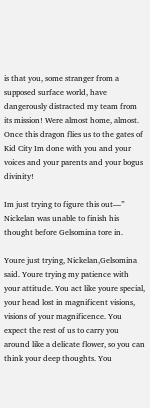is that you, some stranger from a supposed surface world, have dangerously distracted my team from its mission! Were almost home, almost. Once this dragon flies us to the gates of Kid City Im done with you and your voices and your parents and your bogus divinity!

Im just trying to figure this out—” Nickelan was unable to finish his thought before Gelsomina tore in.

Youre just trying, Nickelan,Gelsomina said. Youre trying my patience with your attitude. You act like youre special, your head lost in magnificent visions, visions of your magnificence. You expect the rest of us to carry you around like a delicate flower, so you can think your deep thoughts. You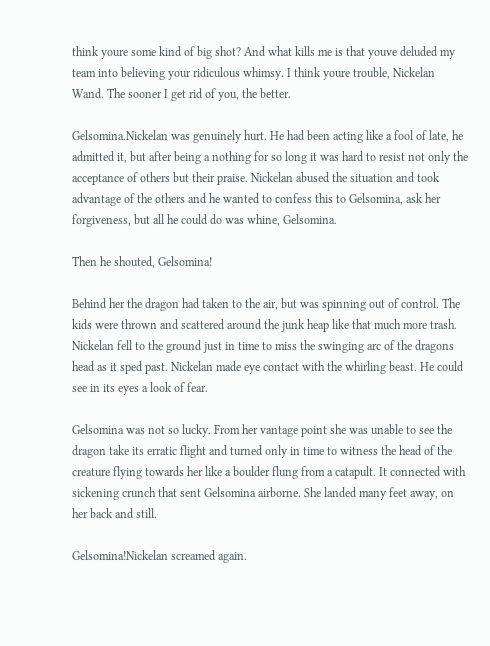think youre some kind of big shot? And what kills me is that youve deluded my team into believing your ridiculous whimsy. I think youre trouble, Nickelan Wand. The sooner I get rid of you, the better.

Gelsomina.Nickelan was genuinely hurt. He had been acting like a fool of late, he admitted it, but after being a nothing for so long it was hard to resist not only the acceptance of others but their praise. Nickelan abused the situation and took advantage of the others and he wanted to confess this to Gelsomina, ask her forgiveness, but all he could do was whine, Gelsomina.

Then he shouted, Gelsomina!

Behind her the dragon had taken to the air, but was spinning out of control. The kids were thrown and scattered around the junk heap like that much more trash. Nickelan fell to the ground just in time to miss the swinging arc of the dragons head as it sped past. Nickelan made eye contact with the whirling beast. He could see in its eyes a look of fear.

Gelsomina was not so lucky. From her vantage point she was unable to see the dragon take its erratic flight and turned only in time to witness the head of the creature flying towards her like a boulder flung from a catapult. It connected with sickening crunch that sent Gelsomina airborne. She landed many feet away, on her back and still.

Gelsomina!Nickelan screamed again.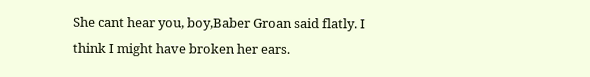She cant hear you, boy,Baber Groan said flatly. I think I might have broken her ears.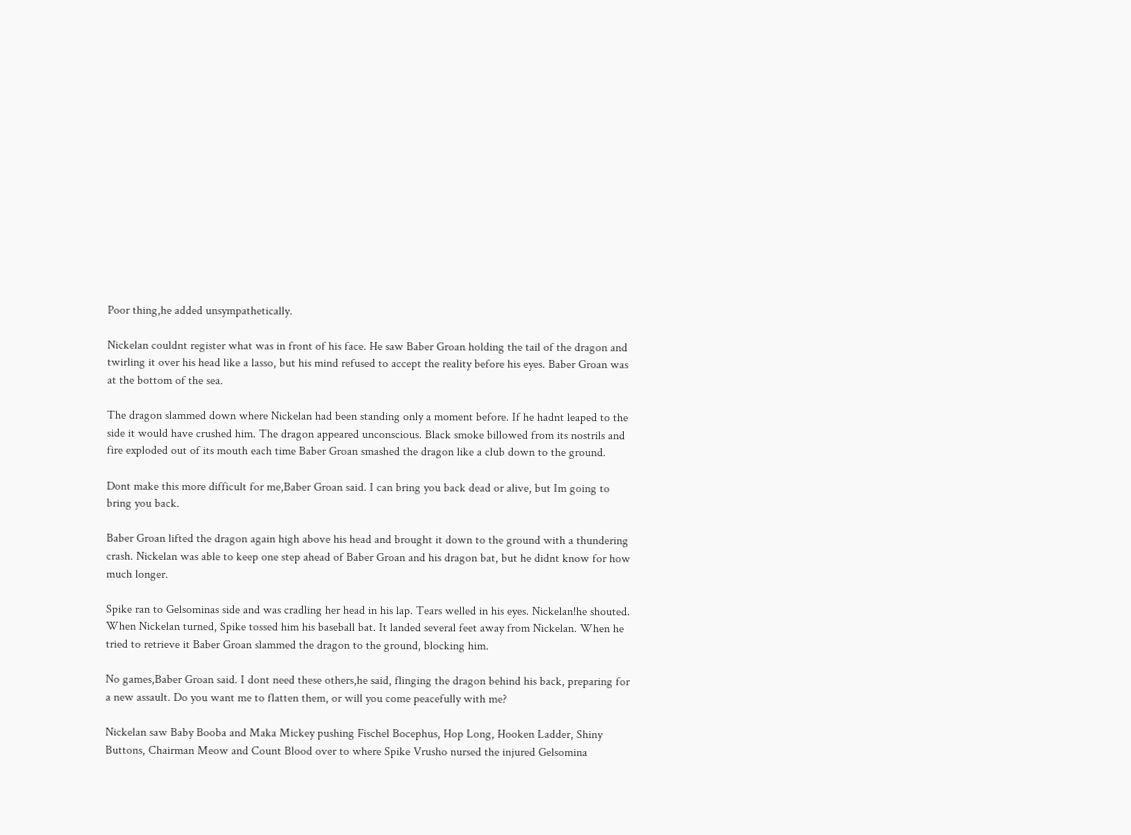Poor thing,he added unsympathetically.

Nickelan couldnt register what was in front of his face. He saw Baber Groan holding the tail of the dragon and twirling it over his head like a lasso, but his mind refused to accept the reality before his eyes. Baber Groan was at the bottom of the sea.

The dragon slammed down where Nickelan had been standing only a moment before. If he hadnt leaped to the side it would have crushed him. The dragon appeared unconscious. Black smoke billowed from its nostrils and fire exploded out of its mouth each time Baber Groan smashed the dragon like a club down to the ground.

Dont make this more difficult for me,Baber Groan said. I can bring you back dead or alive, but Im going to bring you back.

Baber Groan lifted the dragon again high above his head and brought it down to the ground with a thundering crash. Nickelan was able to keep one step ahead of Baber Groan and his dragon bat, but he didnt know for how much longer.

Spike ran to Gelsominas side and was cradling her head in his lap. Tears welled in his eyes. Nickelan!he shouted. When Nickelan turned, Spike tossed him his baseball bat. It landed several feet away from Nickelan. When he tried to retrieve it Baber Groan slammed the dragon to the ground, blocking him.

No games,Baber Groan said. I dont need these others,he said, flinging the dragon behind his back, preparing for a new assault. Do you want me to flatten them, or will you come peacefully with me?

Nickelan saw Baby Booba and Maka Mickey pushing Fischel Bocephus, Hop Long, Hooken Ladder, Shiny Buttons, Chairman Meow and Count Blood over to where Spike Vrusho nursed the injured Gelsomina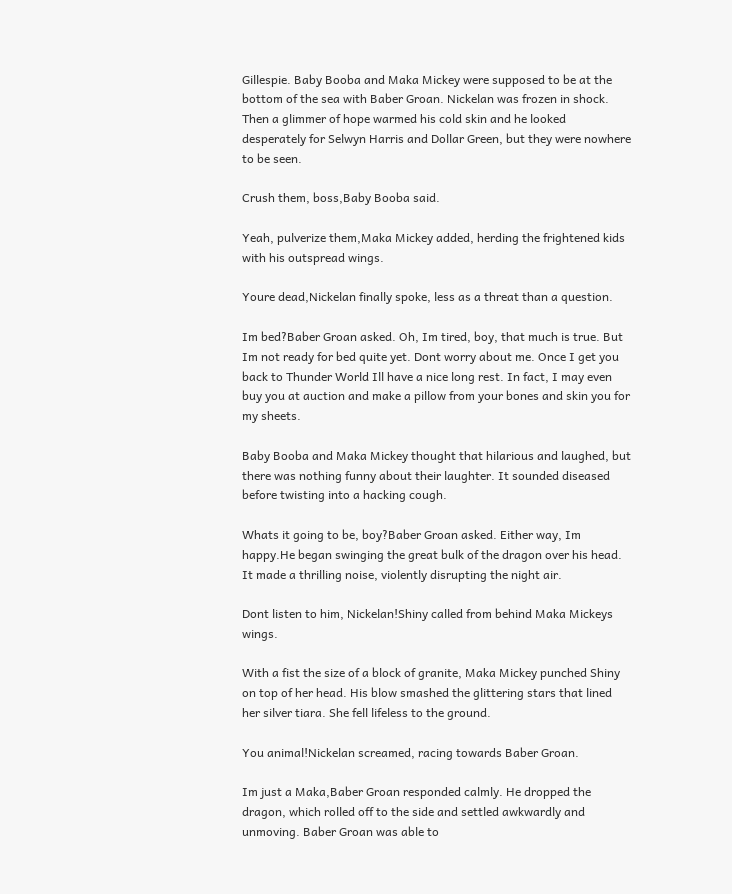Gillespie. Baby Booba and Maka Mickey were supposed to be at the bottom of the sea with Baber Groan. Nickelan was frozen in shock. Then a glimmer of hope warmed his cold skin and he looked desperately for Selwyn Harris and Dollar Green, but they were nowhere to be seen.

Crush them, boss,Baby Booba said.

Yeah, pulverize them,Maka Mickey added, herding the frightened kids with his outspread wings.

Youre dead,Nickelan finally spoke, less as a threat than a question.

Im bed?Baber Groan asked. Oh, Im tired, boy, that much is true. But Im not ready for bed quite yet. Dont worry about me. Once I get you back to Thunder World Ill have a nice long rest. In fact, I may even buy you at auction and make a pillow from your bones and skin you for my sheets.

Baby Booba and Maka Mickey thought that hilarious and laughed, but there was nothing funny about their laughter. It sounded diseased before twisting into a hacking cough.

Whats it going to be, boy?Baber Groan asked. Either way, Im happy.He began swinging the great bulk of the dragon over his head. It made a thrilling noise, violently disrupting the night air.

Dont listen to him, Nickelan!Shiny called from behind Maka Mickeys wings.

With a fist the size of a block of granite, Maka Mickey punched Shiny on top of her head. His blow smashed the glittering stars that lined her silver tiara. She fell lifeless to the ground.

You animal!Nickelan screamed, racing towards Baber Groan.

Im just a Maka,Baber Groan responded calmly. He dropped the dragon, which rolled off to the side and settled awkwardly and unmoving. Baber Groan was able to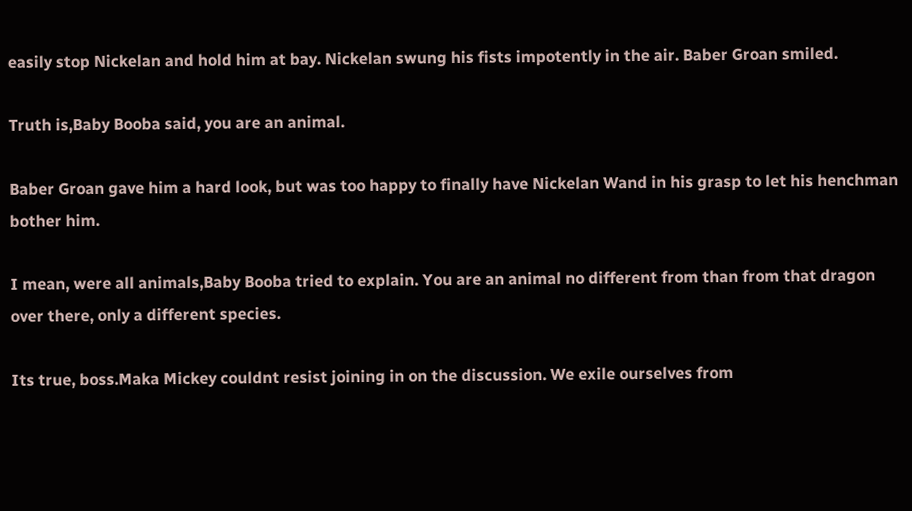easily stop Nickelan and hold him at bay. Nickelan swung his fists impotently in the air. Baber Groan smiled.

Truth is,Baby Booba said, you are an animal.

Baber Groan gave him a hard look, but was too happy to finally have Nickelan Wand in his grasp to let his henchman bother him.

I mean, were all animals,Baby Booba tried to explain. You are an animal no different from than from that dragon over there, only a different species.

Its true, boss.Maka Mickey couldnt resist joining in on the discussion. We exile ourselves from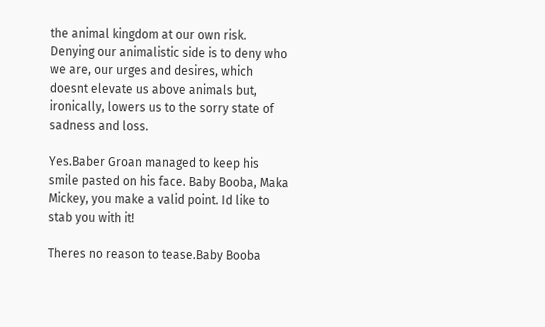the animal kingdom at our own risk. Denying our animalistic side is to deny who we are, our urges and desires, which doesnt elevate us above animals but, ironically, lowers us to the sorry state of sadness and loss.

Yes.Baber Groan managed to keep his smile pasted on his face. Baby Booba, Maka Mickey, you make a valid point. Id like to stab you with it!

Theres no reason to tease.Baby Booba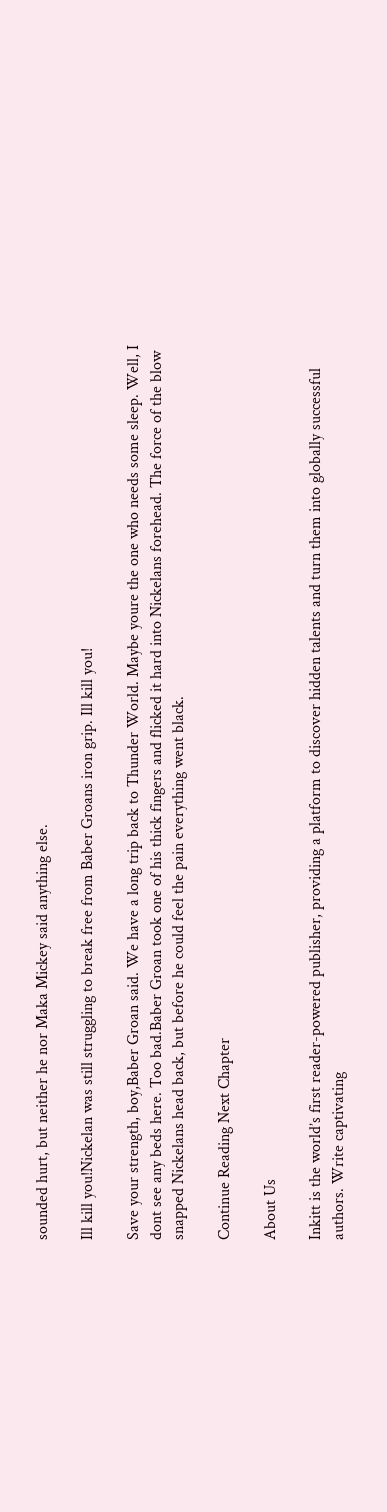sounded hurt, but neither he nor Maka Mickey said anything else.

Ill kill you!Nickelan was still struggling to break free from Baber Groans iron grip. Ill kill you!

Save your strength, boy,Baber Groan said. We have a long trip back to Thunder World. Maybe youre the one who needs some sleep. Well, I dont see any beds here. Too bad.Baber Groan took one of his thick fingers and flicked it hard into Nickelans forehead. The force of the blow snapped Nickelans head back, but before he could feel the pain everything went black.

Continue Reading Next Chapter

About Us

Inkitt is the world’s first reader-powered publisher, providing a platform to discover hidden talents and turn them into globally successful authors. Write captivating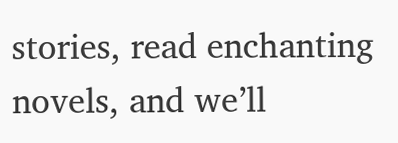stories, read enchanting novels, and we’ll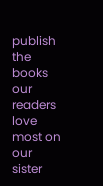publish the books our readers love most on our sister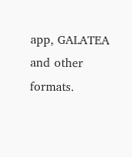app, GALATEA and other formats.